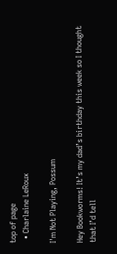top of page
  • Charlaine LeRoux

I'm Not Playing, Possum

Hey Bookworms! It’s my dad’s birthday this week so I thought that I’d tell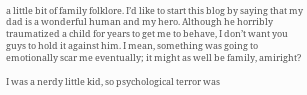a little bit of family folklore. I’d like to start this blog by saying that my dad is a wonderful human and my hero. Although he horribly traumatized a child for years to get me to behave, I don’t want you guys to hold it against him. I mean, something was going to emotionally scar me eventually; it might as well be family, amiright?

I was a nerdy little kid, so psychological terror was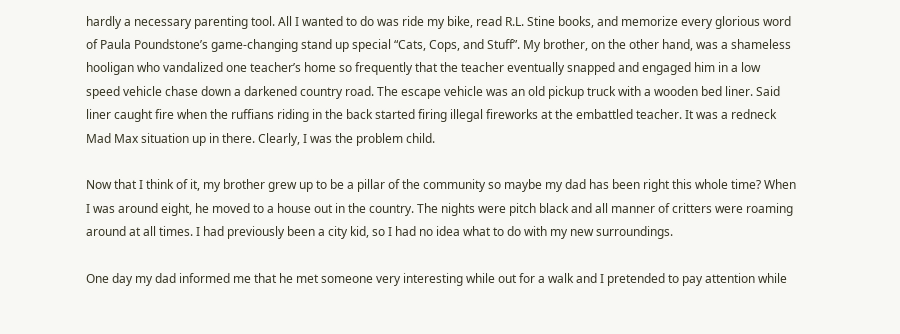hardly a necessary parenting tool. All I wanted to do was ride my bike, read R.L. Stine books, and memorize every glorious word of Paula Poundstone’s game-changing stand up special “Cats, Cops, and Stuff”. My brother, on the other hand, was a shameless hooligan who vandalized one teacher’s home so frequently that the teacher eventually snapped and engaged him in a low speed vehicle chase down a darkened country road. The escape vehicle was an old pickup truck with a wooden bed liner. Said liner caught fire when the ruffians riding in the back started firing illegal fireworks at the embattled teacher. It was a redneck Mad Max situation up in there. Clearly, I was the problem child.

Now that I think of it, my brother grew up to be a pillar of the community so maybe my dad has been right this whole time? When I was around eight, he moved to a house out in the country. The nights were pitch black and all manner of critters were roaming around at all times. I had previously been a city kid, so I had no idea what to do with my new surroundings.

One day my dad informed me that he met someone very interesting while out for a walk and I pretended to pay attention while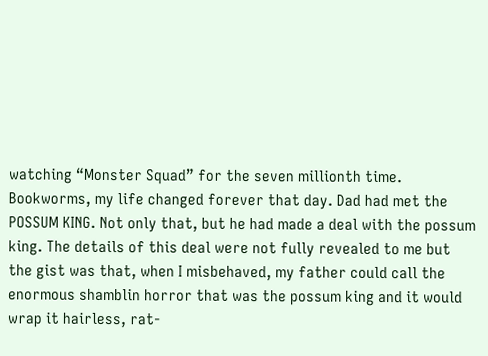watching “Monster Squad” for the seven millionth time. Bookworms, my life changed forever that day. Dad had met the POSSUM KING. Not only that, but he had made a deal with the possum king. The details of this deal were not fully revealed to me but the gist was that, when I misbehaved, my father could call the enormous shamblin horror that was the possum king and it would wrap it hairless, rat-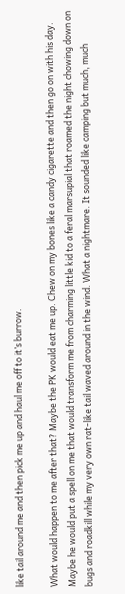like tail around me and then pick me up and haul me off to it’s burrow.

What would happen to me after that? Maybe the PK would eat me up. Chew on my bones like a candy cigarette and then go on with his day. Maybe he would put a spell on me that would transform me from charming little kid to a feral marsupial that roamed the night chowing down on bugs and roadkill while my very own rat-like tail waved around in the wind. What a nightmare. It sounded like camping but much, much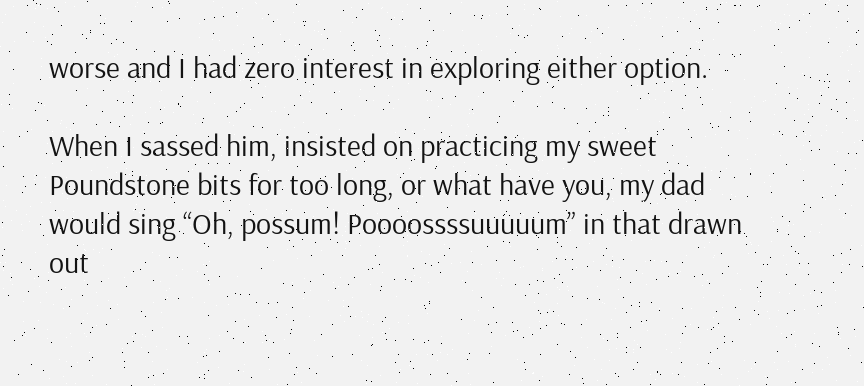worse and I had zero interest in exploring either option.

When I sassed him, insisted on practicing my sweet Poundstone bits for too long, or what have you, my dad would sing “Oh, possum! Poooossssuuuuum” in that drawn out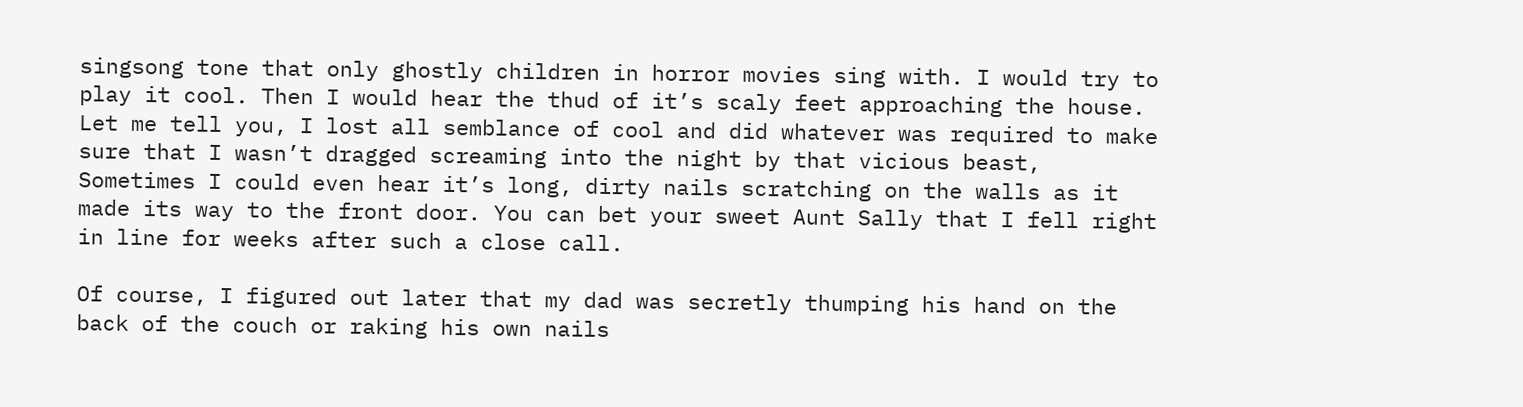singsong tone that only ghostly children in horror movies sing with. I would try to play it cool. Then I would hear the thud of it’s scaly feet approaching the house. Let me tell you, I lost all semblance of cool and did whatever was required to make sure that I wasn’t dragged screaming into the night by that vicious beast, Sometimes I could even hear it’s long, dirty nails scratching on the walls as it made its way to the front door. You can bet your sweet Aunt Sally that I fell right in line for weeks after such a close call.

Of course, I figured out later that my dad was secretly thumping his hand on the back of the couch or raking his own nails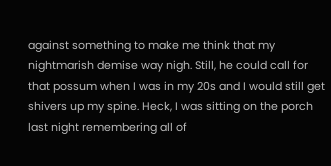against something to make me think that my nightmarish demise way nigh. Still, he could call for that possum when I was in my 20s and I would still get shivers up my spine. Heck, I was sitting on the porch last night remembering all of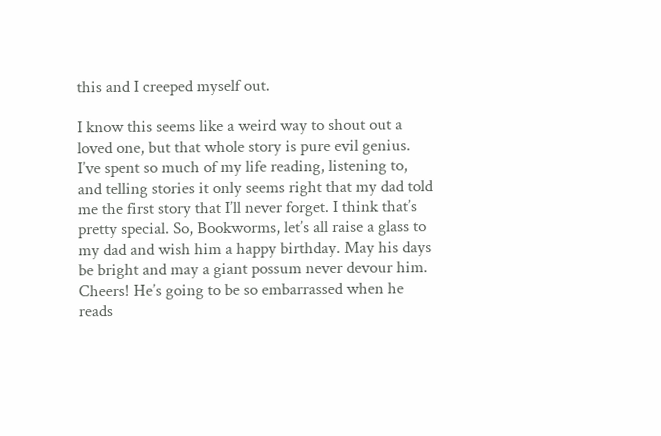this and I creeped myself out.

I know this seems like a weird way to shout out a loved one, but that whole story is pure evil genius. I’ve spent so much of my life reading, listening to, and telling stories it only seems right that my dad told me the first story that I’ll never forget. I think that’s pretty special. So, Bookworms, let’s all raise a glass to my dad and wish him a happy birthday. May his days be bright and may a giant possum never devour him. Cheers! He’s going to be so embarrassed when he reads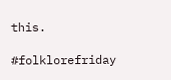this.

#folklorefriday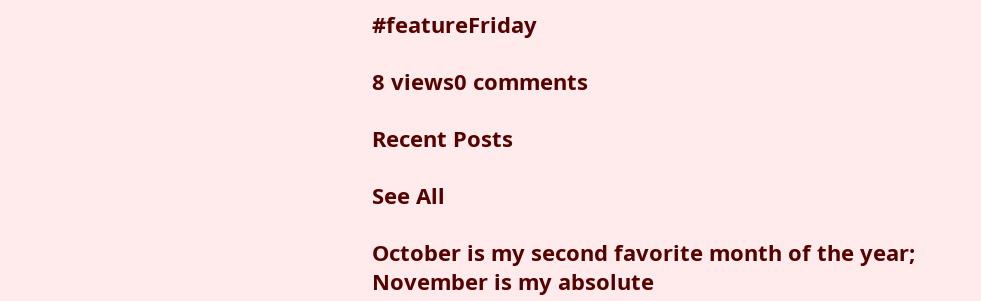#featureFriday

8 views0 comments

Recent Posts

See All

October is my second favorite month of the year; November is my absolute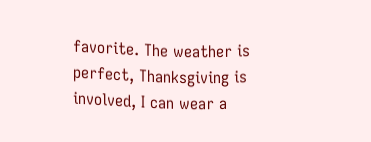favorite. The weather is perfect, Thanksgiving is involved, I can wear a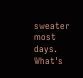sweater most days. What's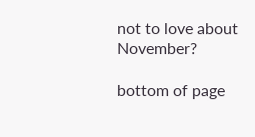not to love about November?

bottom of page